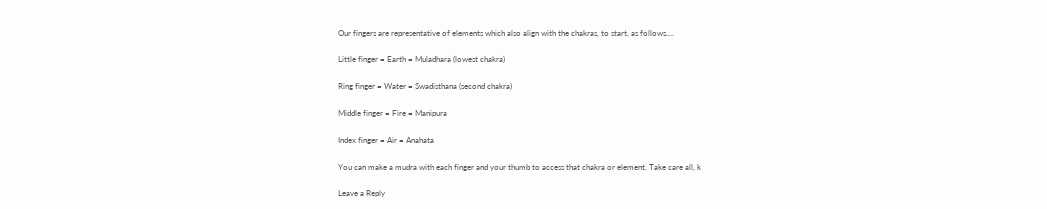Our fingers are representative of elements which also align with the chakras, to start, as follows….

Little finger = Earth = Muladhara (lowest chakra)

Ring finger = Water = Swadisthana (second chakra)

Middle finger = Fire = Manipura

Index finger = Air = Anahata

You can make a mudra with each finger and your thumb to access that chakra or element. Take care all, k

Leave a Reply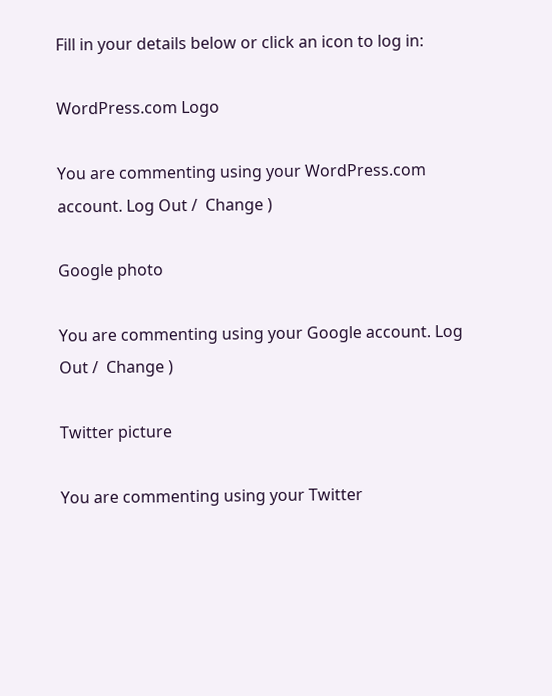Fill in your details below or click an icon to log in:

WordPress.com Logo

You are commenting using your WordPress.com account. Log Out /  Change )

Google photo

You are commenting using your Google account. Log Out /  Change )

Twitter picture

You are commenting using your Twitter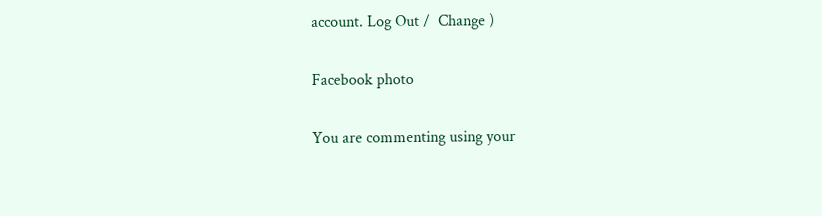account. Log Out /  Change )

Facebook photo

You are commenting using your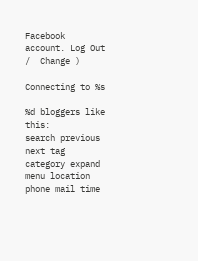Facebook account. Log Out /  Change )

Connecting to %s

%d bloggers like this:
search previous next tag category expand menu location phone mail time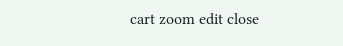cart zoom edit close